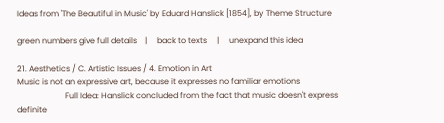Ideas from 'The Beautiful in Music' by Eduard Hanslick [1854], by Theme Structure

green numbers give full details    |     back to texts     |     unexpand this idea

21. Aesthetics / C. Artistic Issues / 4. Emotion in Art
Music is not an expressive art, because it expresses no familiar emotions
                        Full Idea: Hanslick concluded from the fact that music doesn't express definite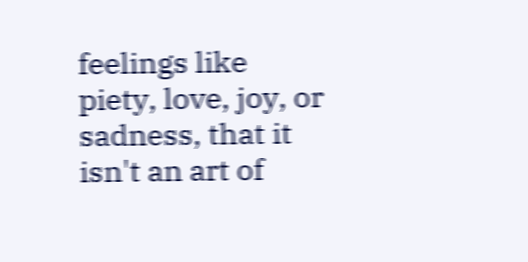feelings like piety, love, joy, or sadness, that it isn't an art of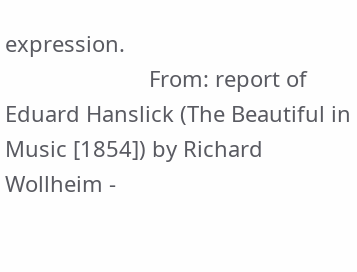expression.
                        From: report of Eduard Hanslick (The Beautiful in Music [1854]) by Richard Wollheim -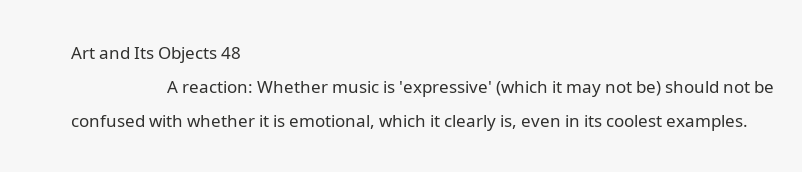Art and Its Objects 48
                        A reaction: Whether music is 'expressive' (which it may not be) should not be confused with whether it is emotional, which it clearly is, even in its coolest examples.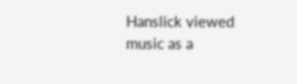Hanslick viewed music as a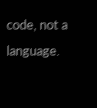code, not a language.